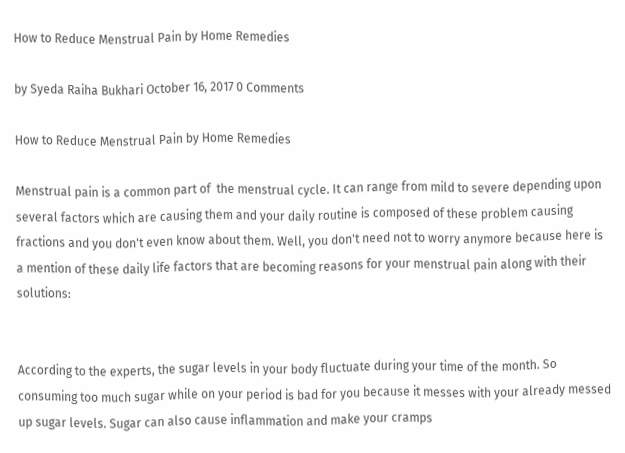How to Reduce Menstrual Pain by Home Remedies

by Syeda Raiha Bukhari October 16, 2017 0 Comments

How to Reduce Menstrual Pain by Home Remedies

Menstrual pain is a common part of  the menstrual cycle. It can range from mild to severe depending upon several factors which are causing them and your daily routine is composed of these problem causing fractions and you don't even know about them. Well, you don't need not to worry anymore because here is a mention of these daily life factors that are becoming reasons for your menstrual pain along with their solutions:


According to the experts, the sugar levels in your body fluctuate during your time of the month. So consuming too much sugar while on your period is bad for you because it messes with your already messed up sugar levels. Sugar can also cause inflammation and make your cramps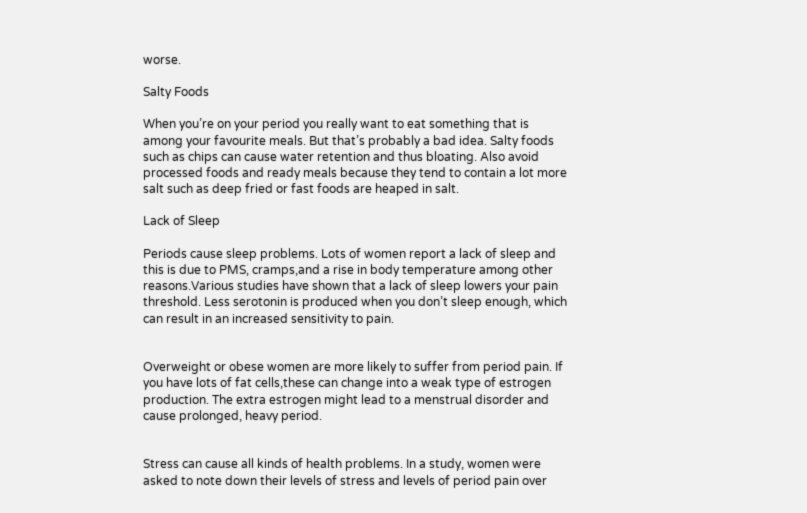worse.

Salty Foods

When you’re on your period you really want to eat something that is among your favourite meals. But that’s probably a bad idea. Salty foods such as chips can cause water retention and thus bloating. Also avoid processed foods and ready meals because they tend to contain a lot more salt such as deep fried or fast foods are heaped in salt.

Lack of Sleep

Periods cause sleep problems. Lots of women report a lack of sleep and this is due to PMS, cramps,and a rise in body temperature among other reasons.Various studies have shown that a lack of sleep lowers your pain threshold. Less serotonin is produced when you don’t sleep enough, which can result in an increased sensitivity to pain.


Overweight or obese women are more likely to suffer from period pain. If you have lots of fat cells,these can change into a weak type of estrogen production. The extra estrogen might lead to a menstrual disorder and cause prolonged, heavy period.


Stress can cause all kinds of health problems. In a study, women were asked to note down their levels of stress and levels of period pain over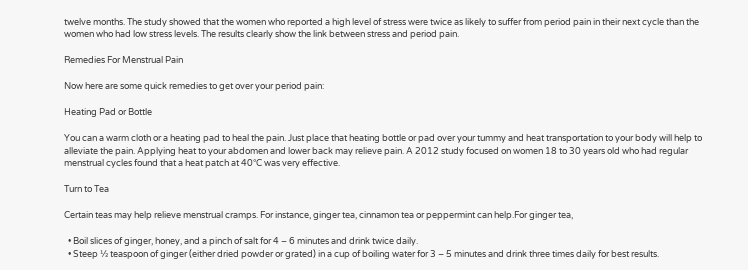twelve months. The study showed that the women who reported a high level of stress were twice as likely to suffer from period pain in their next cycle than the women who had low stress levels. The results clearly show the link between stress and period pain.

Remedies For Menstrual Pain

Now here are some quick remedies to get over your period pain:

Heating Pad or Bottle

You can a warm cloth or a heating pad to heal the pain. Just place that heating bottle or pad over your tummy and heat transportation to your body will help to alleviate the pain. Applying heat to your abdomen and lower back may relieve pain. A 2012 study focused on women 18 to 30 years old who had regular menstrual cycles found that a heat patch at 40°C was very effective.

Turn to Tea

Certain teas may help relieve menstrual cramps. For instance, ginger tea, cinnamon tea or peppermint can help.For ginger tea,

  • Boil slices of ginger, honey, and a pinch of salt for 4 – 6 minutes and drink twice daily.
  • Steep ½ teaspoon of ginger (either dried powder or grated) in a cup of boiling water for 3 – 5 minutes and drink three times daily for best results.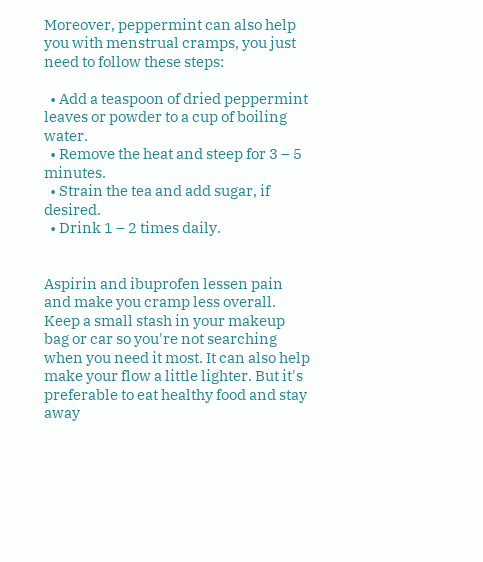Moreover, peppermint can also help you with menstrual cramps, you just need to follow these steps:

  • Add a teaspoon of dried peppermint leaves or powder to a cup of boiling water.
  • Remove the heat and steep for 3 – 5 minutes.
  • Strain the tea and add sugar, if desired.
  • Drink 1 – 2 times daily.


Aspirin and ibuprofen lessen pain and make you cramp less overall. Keep a small stash in your makeup bag or car so you're not searching when you need it most. It can also help make your flow a little lighter. But it's preferable to eat healthy food and stay away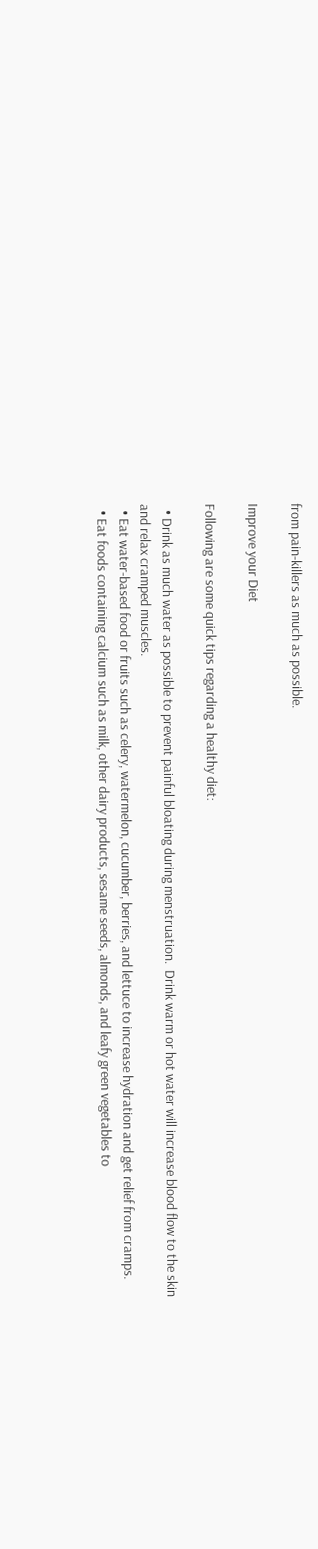from pain-killers as much as possible.

Improve your Diet

Following are some quick tips regarding a healthy diet:

  • Drink as much water as possible to prevent painful bloating during menstruation.  Drink warm or hot water will increase blood flow to the skin and relax cramped muscles.
  • Eat water-based food or fruits such as celery, watermelon, cucumber, berries, and lettuce to increase hydration and get relief from cramps.
  • Eat foods containing calcium such as milk, other dairy products, sesame seeds, almonds, and leafy green vegetables to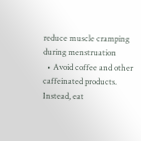reduce muscle cramping during menstruation
  • Avoid coffee and other caffeinated products. Instead, eat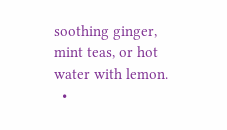soothing ginger, mint teas, or hot water with lemon.
  •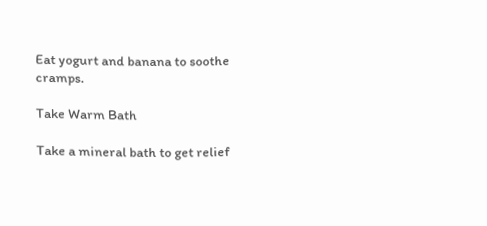Eat yogurt and banana to soothe cramps.

Take Warm Bath

Take a mineral bath to get relief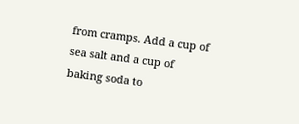from cramps. Add a cup of sea salt and a cup of baking soda to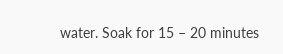water. Soak for 15 – 20 minutes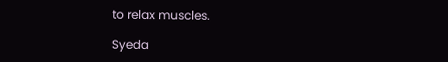to relax muscles.

Syeda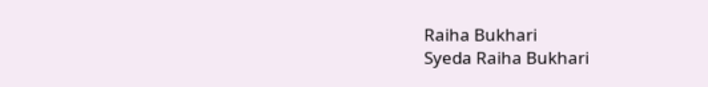Raiha Bukhari
Syeda Raiha Bukhari